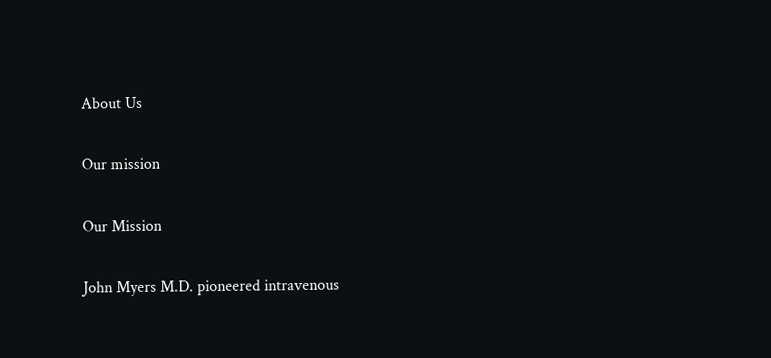About Us

Our mission

Our Mission

John Myers M.D. pioneered intravenous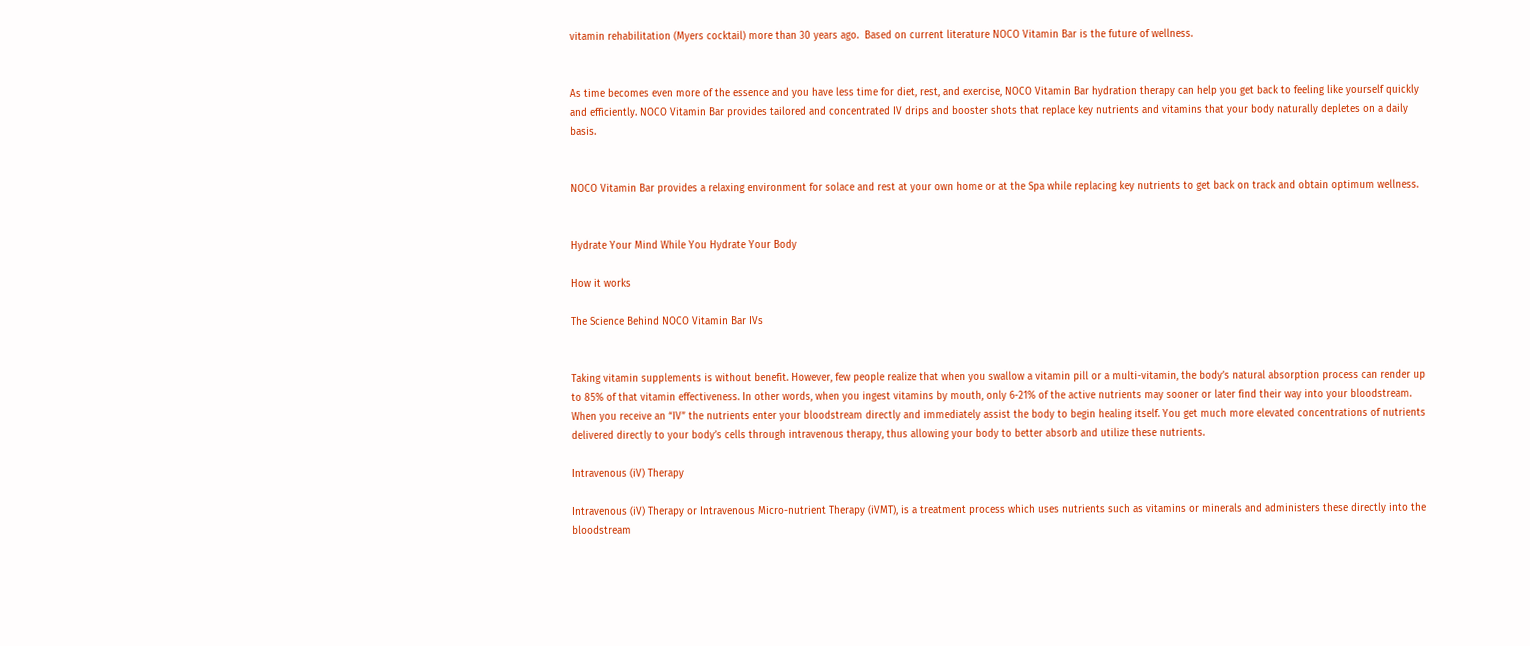vitamin rehabilitation (Myers cocktail) more than 30 years ago.  Based on current literature NOCO Vitamin Bar is the future of wellness.


As time becomes even more of the essence and you have less time for diet, rest, and exercise, NOCO Vitamin Bar hydration therapy can help you get back to feeling like yourself quickly and efficiently. NOCO Vitamin Bar provides tailored and concentrated IV drips and booster shots that replace key nutrients and vitamins that your body naturally depletes on a daily basis.


NOCO Vitamin Bar provides a relaxing environment for solace and rest at your own home or at the Spa while replacing key nutrients to get back on track and obtain optimum wellness.


Hydrate Your Mind While You Hydrate Your Body

How it works

The Science Behind NOCO Vitamin Bar IVs


Taking vitamin supplements is without benefit. However, few people realize that when you swallow a vitamin pill or a multi-vitamin, the body’s natural absorption process can render up to 85% of that vitamin effectiveness. In other words, when you ingest vitamins by mouth, only 6-21% of the active nutrients may sooner or later find their way into your bloodstream. When you receive an “IV” the nutrients enter your bloodstream directly and immediately assist the body to begin healing itself. You get much more elevated concentrations of nutrients delivered directly to your body’s cells through intravenous therapy, thus allowing your body to better absorb and utilize these nutrients.

Intravenous (iV) Therapy

Intravenous (iV) Therapy or Intravenous Micro-nutrient Therapy (iVMT), is a treatment process which uses nutrients such as vitamins or minerals and administers these directly into the bloodstream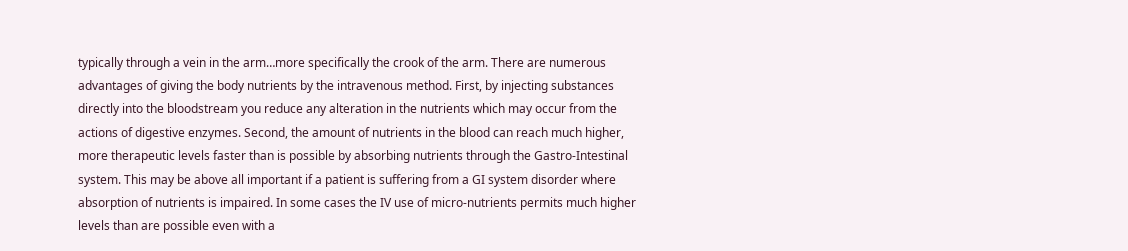typically through a vein in the arm…more specifically the crook of the arm. There are numerous advantages of giving the body nutrients by the intravenous method. First, by injecting substances directly into the bloodstream you reduce any alteration in the nutrients which may occur from the actions of digestive enzymes. Second, the amount of nutrients in the blood can reach much higher, more therapeutic levels faster than is possible by absorbing nutrients through the Gastro-Intestinal system. This may be above all important if a patient is suffering from a GI system disorder where absorption of nutrients is impaired. In some cases the IV use of micro-nutrients permits much higher levels than are possible even with a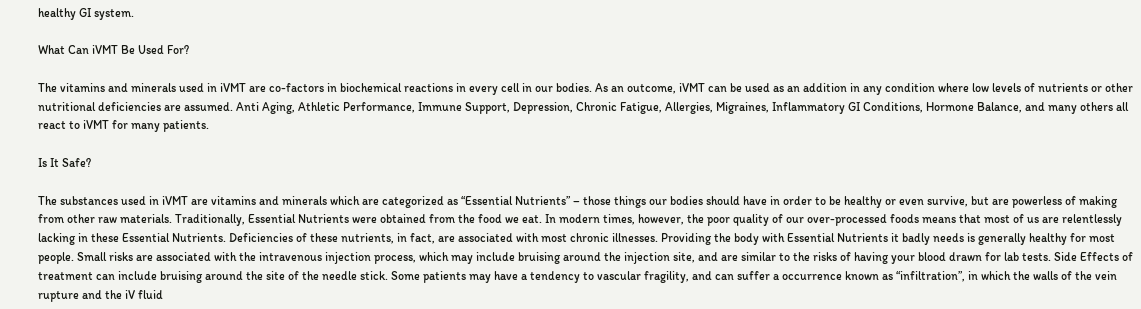healthy GI system.

What Can iVMT Be Used For?

The vitamins and minerals used in iVMT are co-factors in biochemical reactions in every cell in our bodies. As an outcome, iVMT can be used as an addition in any condition where low levels of nutrients or other nutritional deficiencies are assumed. Anti Aging, Athletic Performance, Immune Support, Depression, Chronic Fatigue, Allergies, Migraines, Inflammatory GI Conditions, Hormone Balance, and many others all react to iVMT for many patients.

Is It Safe?

The substances used in iVMT are vitamins and minerals which are categorized as “Essential Nutrients” – those things our bodies should have in order to be healthy or even survive, but are powerless of making from other raw materials. Traditionally, Essential Nutrients were obtained from the food we eat. In modern times, however, the poor quality of our over-processed foods means that most of us are relentlessly lacking in these Essential Nutrients. Deficiencies of these nutrients, in fact, are associated with most chronic illnesses. Providing the body with Essential Nutrients it badly needs is generally healthy for most people. Small risks are associated with the intravenous injection process, which may include bruising around the injection site, and are similar to the risks of having your blood drawn for lab tests. Side Effects of treatment can include bruising around the site of the needle stick. Some patients may have a tendency to vascular fragility, and can suffer a occurrence known as “infiltration”, in which the walls of the vein rupture and the iV fluid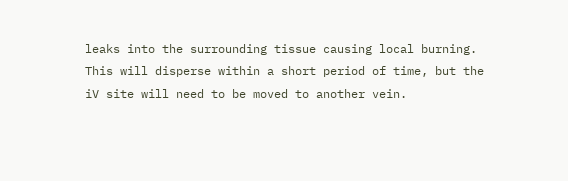leaks into the surrounding tissue causing local burning. This will disperse within a short period of time, but the iV site will need to be moved to another vein.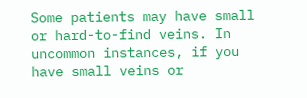Some patients may have small or hard-to-find veins. In uncommon instances, if you have small veins or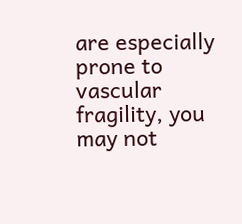are especially prone to vascular fragility, you may not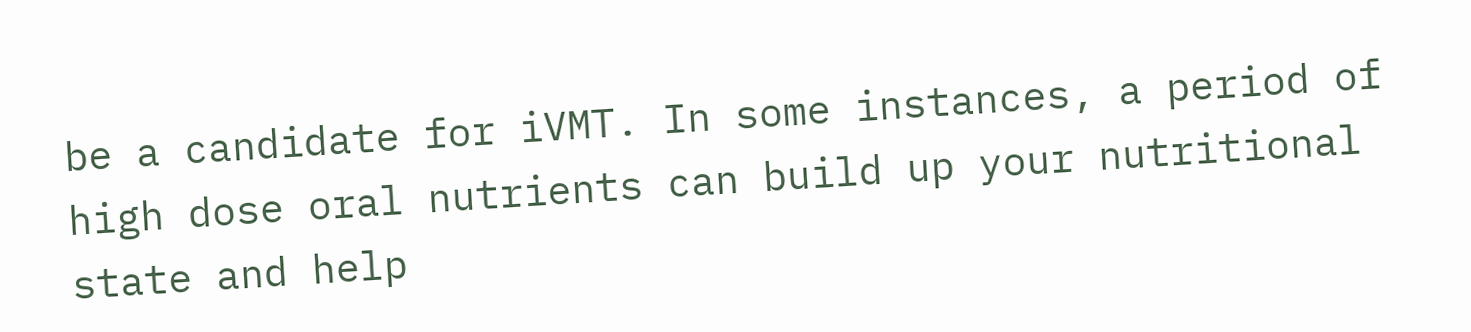be a candidate for iVMT. In some instances, a period of high dose oral nutrients can build up your nutritional state and help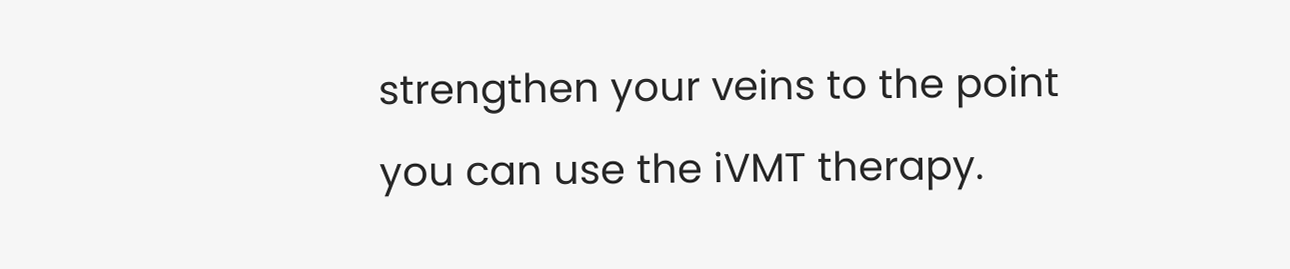strengthen your veins to the point you can use the iVMT therapy.